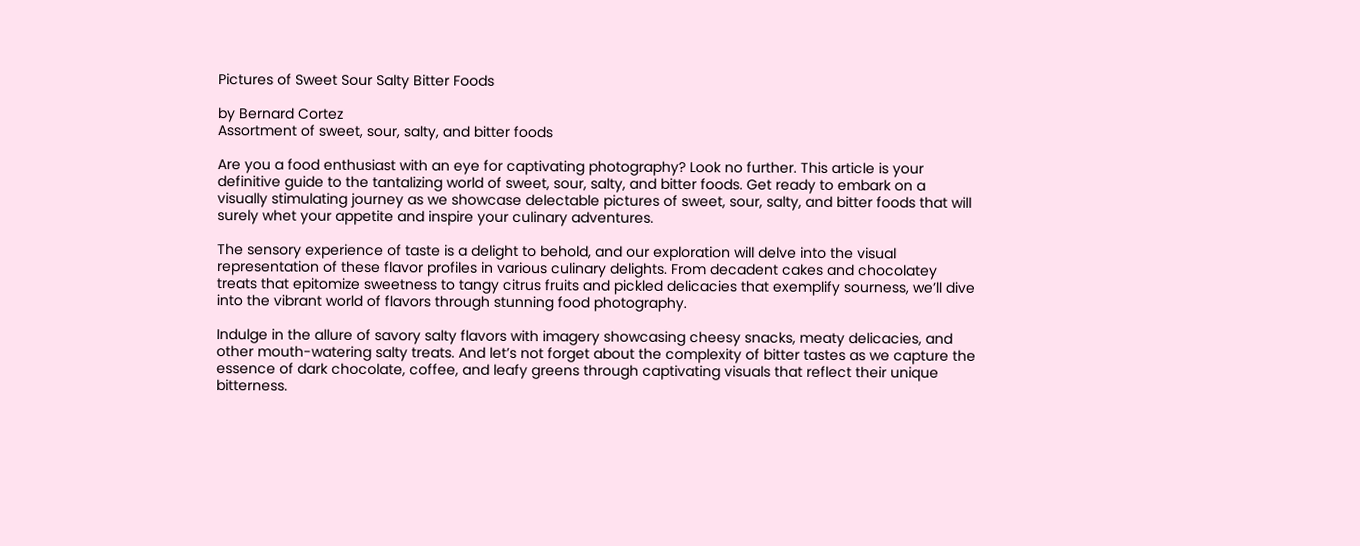Pictures of Sweet Sour Salty Bitter Foods

by Bernard Cortez
Assortment of sweet, sour, salty, and bitter foods

Are you a food enthusiast with an eye for captivating photography? Look no further. This article is your definitive guide to the tantalizing world of sweet, sour, salty, and bitter foods. Get ready to embark on a visually stimulating journey as we showcase delectable pictures of sweet, sour, salty, and bitter foods that will surely whet your appetite and inspire your culinary adventures.

The sensory experience of taste is a delight to behold, and our exploration will delve into the visual representation of these flavor profiles in various culinary delights. From decadent cakes and chocolatey treats that epitomize sweetness to tangy citrus fruits and pickled delicacies that exemplify sourness, we’ll dive into the vibrant world of flavors through stunning food photography.

Indulge in the allure of savory salty flavors with imagery showcasing cheesy snacks, meaty delicacies, and other mouth-watering salty treats. And let’s not forget about the complexity of bitter tastes as we capture the essence of dark chocolate, coffee, and leafy greens through captivating visuals that reflect their unique bitterness.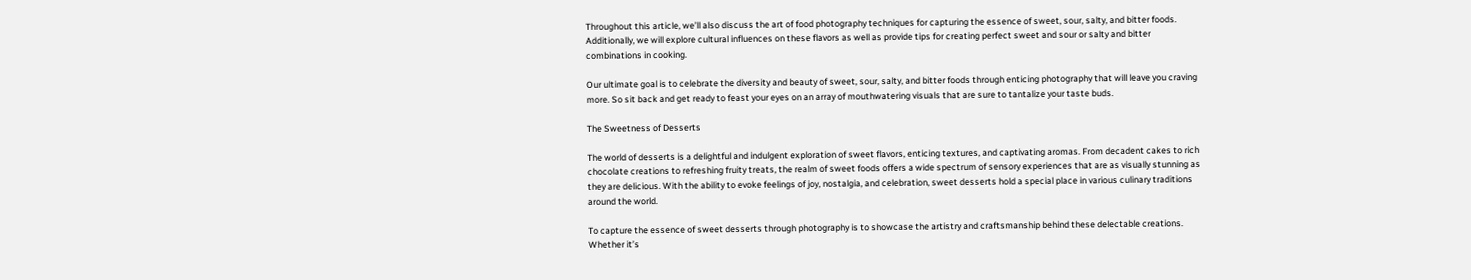Throughout this article, we’ll also discuss the art of food photography techniques for capturing the essence of sweet, sour, salty, and bitter foods. Additionally, we will explore cultural influences on these flavors as well as provide tips for creating perfect sweet and sour or salty and bitter combinations in cooking.

Our ultimate goal is to celebrate the diversity and beauty of sweet, sour, salty, and bitter foods through enticing photography that will leave you craving more. So sit back and get ready to feast your eyes on an array of mouthwatering visuals that are sure to tantalize your taste buds.

The Sweetness of Desserts

The world of desserts is a delightful and indulgent exploration of sweet flavors, enticing textures, and captivating aromas. From decadent cakes to rich chocolate creations to refreshing fruity treats, the realm of sweet foods offers a wide spectrum of sensory experiences that are as visually stunning as they are delicious. With the ability to evoke feelings of joy, nostalgia, and celebration, sweet desserts hold a special place in various culinary traditions around the world.

To capture the essence of sweet desserts through photography is to showcase the artistry and craftsmanship behind these delectable creations. Whether it’s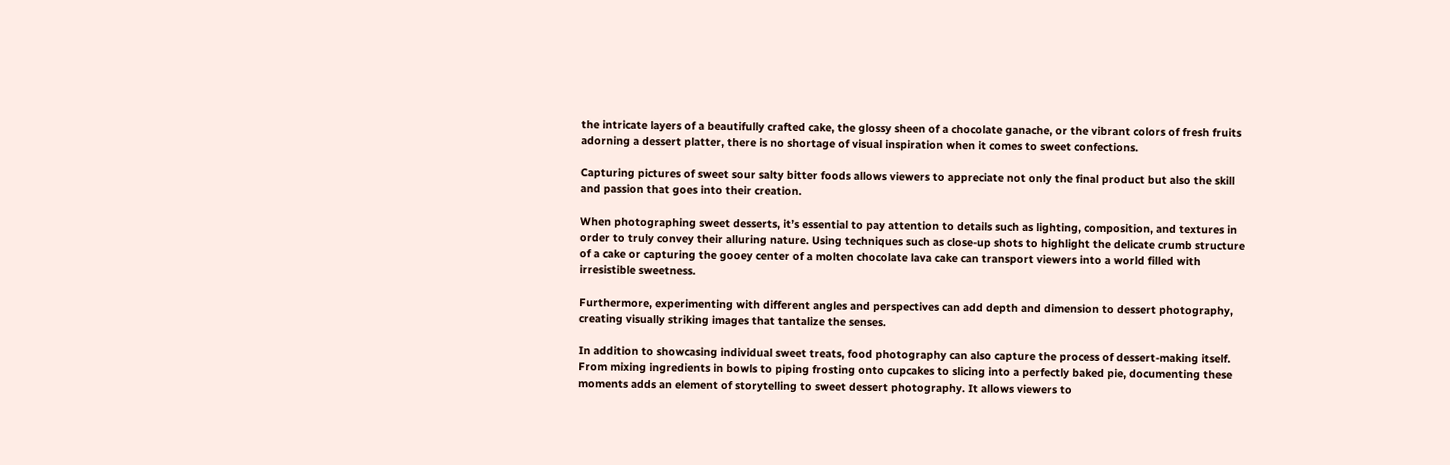the intricate layers of a beautifully crafted cake, the glossy sheen of a chocolate ganache, or the vibrant colors of fresh fruits adorning a dessert platter, there is no shortage of visual inspiration when it comes to sweet confections.

Capturing pictures of sweet sour salty bitter foods allows viewers to appreciate not only the final product but also the skill and passion that goes into their creation.

When photographing sweet desserts, it’s essential to pay attention to details such as lighting, composition, and textures in order to truly convey their alluring nature. Using techniques such as close-up shots to highlight the delicate crumb structure of a cake or capturing the gooey center of a molten chocolate lava cake can transport viewers into a world filled with irresistible sweetness.

Furthermore, experimenting with different angles and perspectives can add depth and dimension to dessert photography, creating visually striking images that tantalize the senses.

In addition to showcasing individual sweet treats, food photography can also capture the process of dessert-making itself. From mixing ingredients in bowls to piping frosting onto cupcakes to slicing into a perfectly baked pie, documenting these moments adds an element of storytelling to sweet dessert photography. It allows viewers to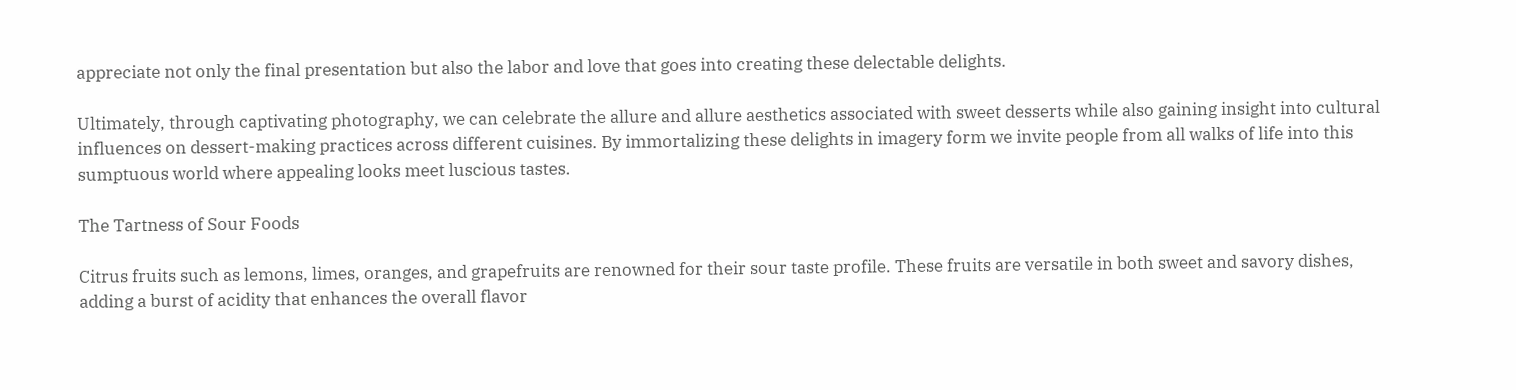appreciate not only the final presentation but also the labor and love that goes into creating these delectable delights.

Ultimately, through captivating photography, we can celebrate the allure and allure aesthetics associated with sweet desserts while also gaining insight into cultural influences on dessert-making practices across different cuisines. By immortalizing these delights in imagery form we invite people from all walks of life into this sumptuous world where appealing looks meet luscious tastes.

The Tartness of Sour Foods

Citrus fruits such as lemons, limes, oranges, and grapefruits are renowned for their sour taste profile. These fruits are versatile in both sweet and savory dishes, adding a burst of acidity that enhances the overall flavor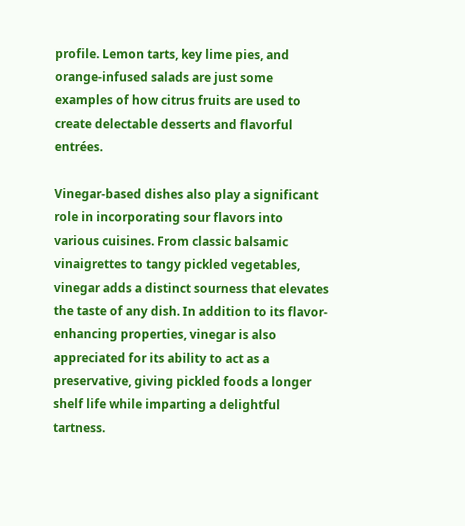profile. Lemon tarts, key lime pies, and orange-infused salads are just some examples of how citrus fruits are used to create delectable desserts and flavorful entrées.

Vinegar-based dishes also play a significant role in incorporating sour flavors into various cuisines. From classic balsamic vinaigrettes to tangy pickled vegetables, vinegar adds a distinct sourness that elevates the taste of any dish. In addition to its flavor-enhancing properties, vinegar is also appreciated for its ability to act as a preservative, giving pickled foods a longer shelf life while imparting a delightful tartness.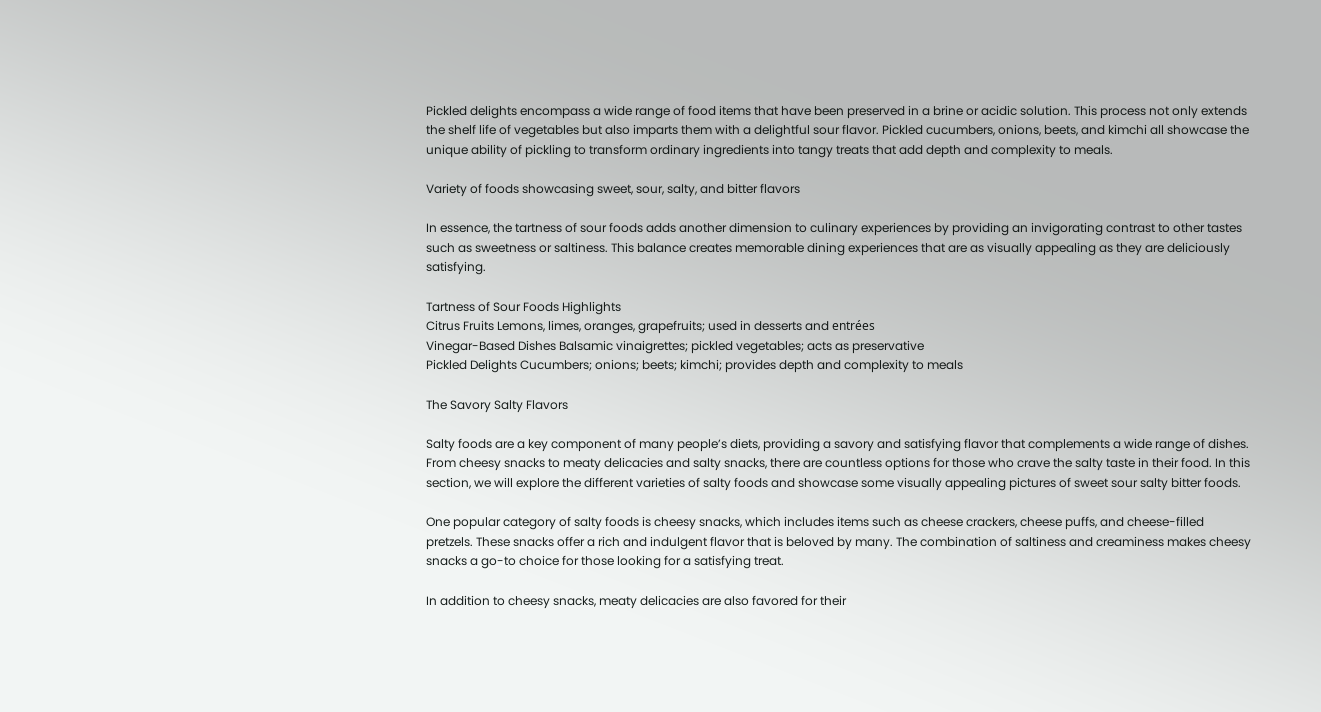Pickled delights encompass a wide range of food items that have been preserved in a brine or acidic solution. This process not only extends the shelf life of vegetables but also imparts them with a delightful sour flavor. Pickled cucumbers, onions, beets, and kimchi all showcase the unique ability of pickling to transform ordinary ingredients into tangy treats that add depth and complexity to meals.

Variety of foods showcasing sweet, sour, salty, and bitter flavors

In essence, the tartness of sour foods adds another dimension to culinary experiences by providing an invigorating contrast to other tastes such as sweetness or saltiness. This balance creates memorable dining experiences that are as visually appealing as they are deliciously satisfying.

Tartness of Sour Foods Highlights
Citrus Fruits Lemons, limes, oranges, grapefruits; used in desserts and entrées
Vinegar-Based Dishes Balsamic vinaigrettes; pickled vegetables; acts as preservative
Pickled Delights Cucumbers; onions; beets; kimchi; provides depth and complexity to meals

The Savory Salty Flavors

Salty foods are a key component of many people’s diets, providing a savory and satisfying flavor that complements a wide range of dishes. From cheesy snacks to meaty delicacies and salty snacks, there are countless options for those who crave the salty taste in their food. In this section, we will explore the different varieties of salty foods and showcase some visually appealing pictures of sweet sour salty bitter foods.

One popular category of salty foods is cheesy snacks, which includes items such as cheese crackers, cheese puffs, and cheese-filled pretzels. These snacks offer a rich and indulgent flavor that is beloved by many. The combination of saltiness and creaminess makes cheesy snacks a go-to choice for those looking for a satisfying treat.

In addition to cheesy snacks, meaty delicacies are also favored for their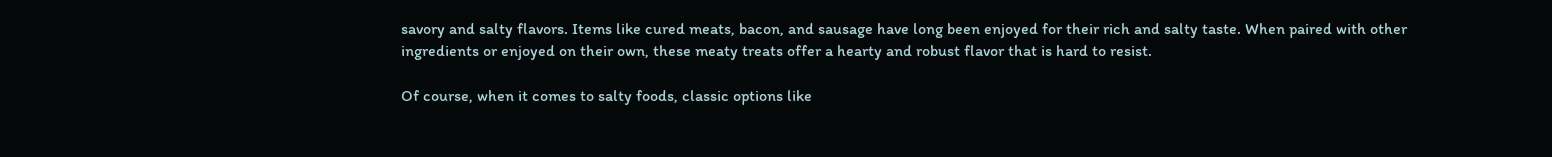savory and salty flavors. Items like cured meats, bacon, and sausage have long been enjoyed for their rich and salty taste. When paired with other ingredients or enjoyed on their own, these meaty treats offer a hearty and robust flavor that is hard to resist.

Of course, when it comes to salty foods, classic options like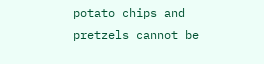potato chips and pretzels cannot be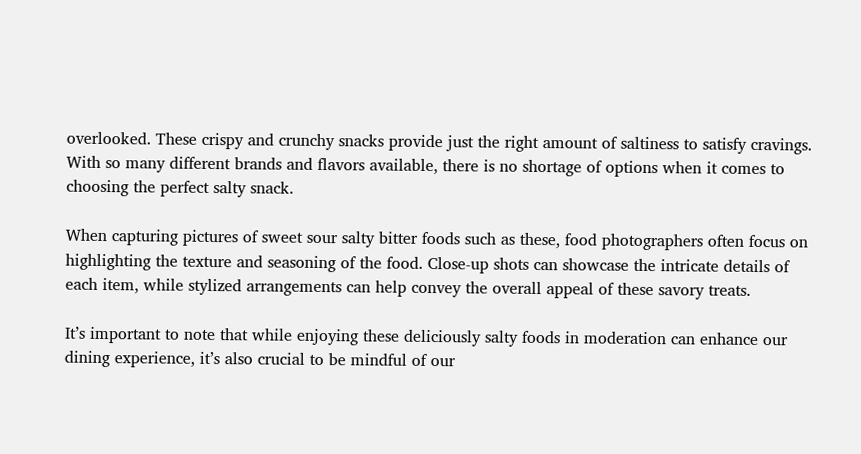overlooked. These crispy and crunchy snacks provide just the right amount of saltiness to satisfy cravings. With so many different brands and flavors available, there is no shortage of options when it comes to choosing the perfect salty snack.

When capturing pictures of sweet sour salty bitter foods such as these, food photographers often focus on highlighting the texture and seasoning of the food. Close-up shots can showcase the intricate details of each item, while stylized arrangements can help convey the overall appeal of these savory treats.

It’s important to note that while enjoying these deliciously salty foods in moderation can enhance our dining experience, it’s also crucial to be mindful of our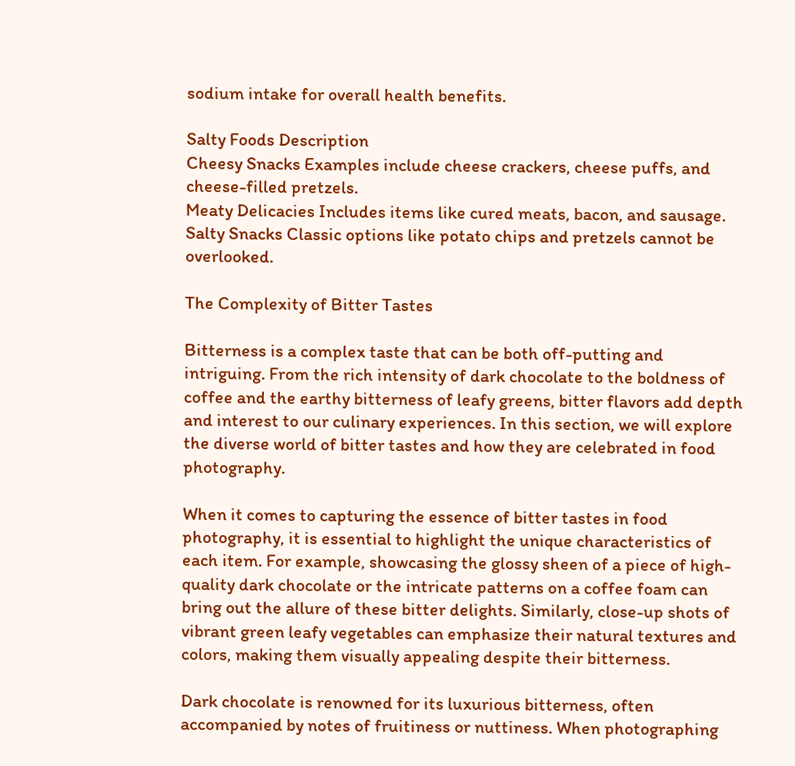sodium intake for overall health benefits.

Salty Foods Description
Cheesy Snacks Examples include cheese crackers, cheese puffs, and cheese-filled pretzels.
Meaty Delicacies Includes items like cured meats, bacon, and sausage.
Salty Snacks Classic options like potato chips and pretzels cannot be overlooked.

The Complexity of Bitter Tastes

Bitterness is a complex taste that can be both off-putting and intriguing. From the rich intensity of dark chocolate to the boldness of coffee and the earthy bitterness of leafy greens, bitter flavors add depth and interest to our culinary experiences. In this section, we will explore the diverse world of bitter tastes and how they are celebrated in food photography.

When it comes to capturing the essence of bitter tastes in food photography, it is essential to highlight the unique characteristics of each item. For example, showcasing the glossy sheen of a piece of high-quality dark chocolate or the intricate patterns on a coffee foam can bring out the allure of these bitter delights. Similarly, close-up shots of vibrant green leafy vegetables can emphasize their natural textures and colors, making them visually appealing despite their bitterness.

Dark chocolate is renowned for its luxurious bitterness, often accompanied by notes of fruitiness or nuttiness. When photographing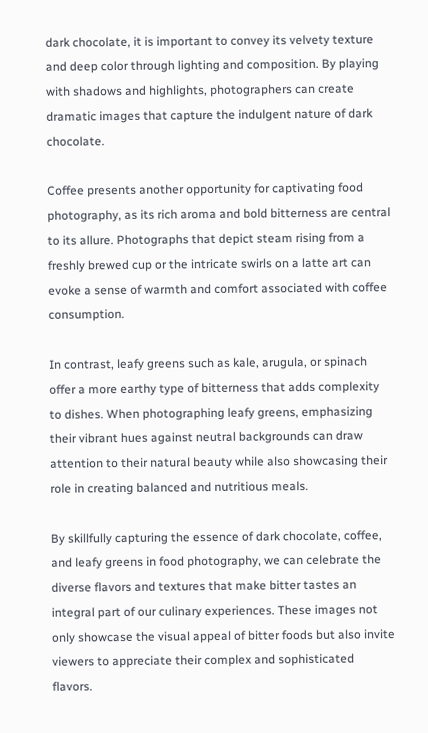dark chocolate, it is important to convey its velvety texture and deep color through lighting and composition. By playing with shadows and highlights, photographers can create dramatic images that capture the indulgent nature of dark chocolate.

Coffee presents another opportunity for captivating food photography, as its rich aroma and bold bitterness are central to its allure. Photographs that depict steam rising from a freshly brewed cup or the intricate swirls on a latte art can evoke a sense of warmth and comfort associated with coffee consumption.

In contrast, leafy greens such as kale, arugula, or spinach offer a more earthy type of bitterness that adds complexity to dishes. When photographing leafy greens, emphasizing their vibrant hues against neutral backgrounds can draw attention to their natural beauty while also showcasing their role in creating balanced and nutritious meals.

By skillfully capturing the essence of dark chocolate, coffee, and leafy greens in food photography, we can celebrate the diverse flavors and textures that make bitter tastes an integral part of our culinary experiences. These images not only showcase the visual appeal of bitter foods but also invite viewers to appreciate their complex and sophisticated flavors.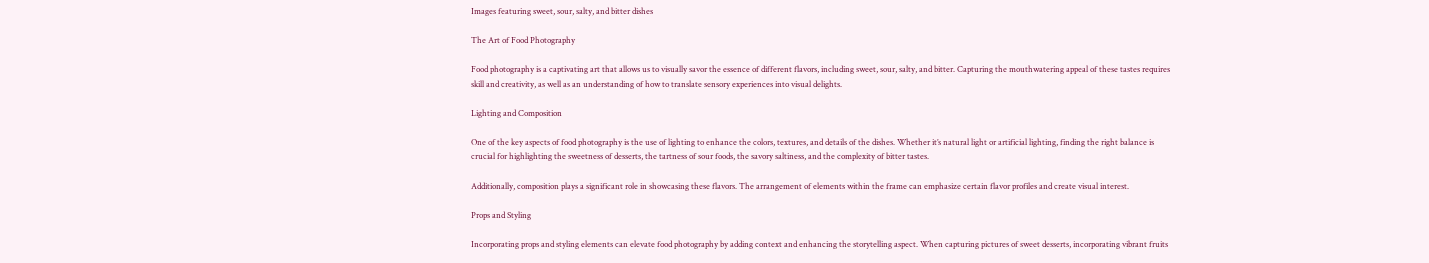Images featuring sweet, sour, salty, and bitter dishes

The Art of Food Photography

Food photography is a captivating art that allows us to visually savor the essence of different flavors, including sweet, sour, salty, and bitter. Capturing the mouthwatering appeal of these tastes requires skill and creativity, as well as an understanding of how to translate sensory experiences into visual delights.

Lighting and Composition

One of the key aspects of food photography is the use of lighting to enhance the colors, textures, and details of the dishes. Whether it’s natural light or artificial lighting, finding the right balance is crucial for highlighting the sweetness of desserts, the tartness of sour foods, the savory saltiness, and the complexity of bitter tastes.

Additionally, composition plays a significant role in showcasing these flavors. The arrangement of elements within the frame can emphasize certain flavor profiles and create visual interest.

Props and Styling

Incorporating props and styling elements can elevate food photography by adding context and enhancing the storytelling aspect. When capturing pictures of sweet desserts, incorporating vibrant fruits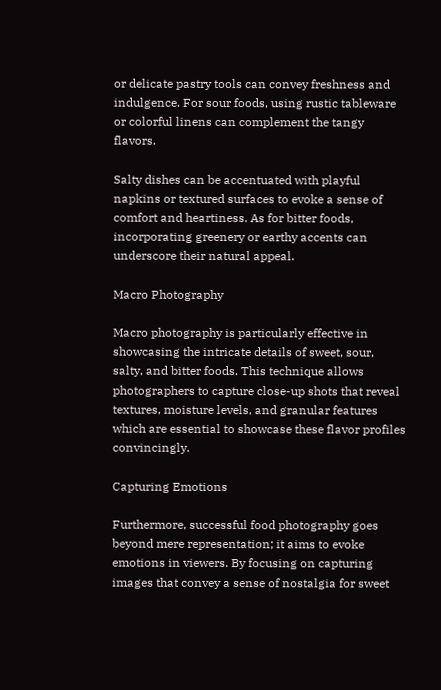or delicate pastry tools can convey freshness and indulgence. For sour foods, using rustic tableware or colorful linens can complement the tangy flavors.

Salty dishes can be accentuated with playful napkins or textured surfaces to evoke a sense of comfort and heartiness. As for bitter foods, incorporating greenery or earthy accents can underscore their natural appeal.

Macro Photography

Macro photography is particularly effective in showcasing the intricate details of sweet, sour, salty, and bitter foods. This technique allows photographers to capture close-up shots that reveal textures, moisture levels, and granular features which are essential to showcase these flavor profiles convincingly.

Capturing Emotions

Furthermore, successful food photography goes beyond mere representation; it aims to evoke emotions in viewers. By focusing on capturing images that convey a sense of nostalgia for sweet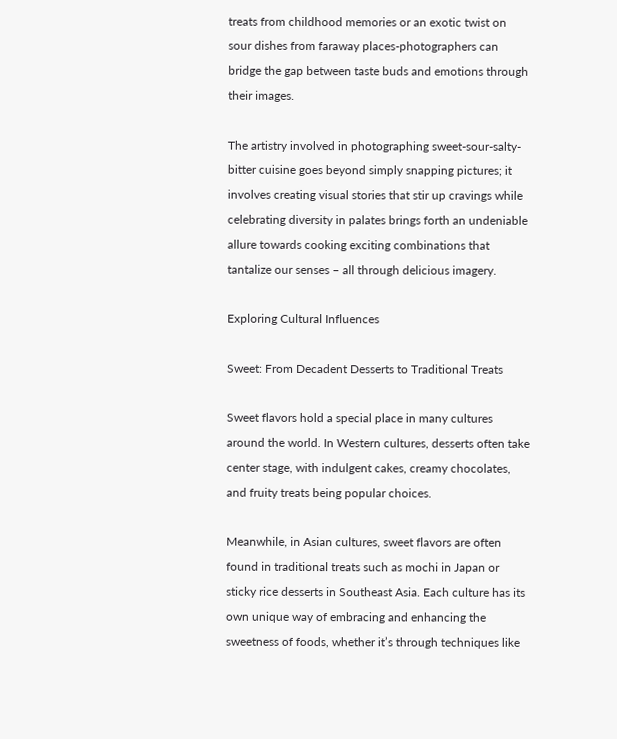treats from childhood memories or an exotic twist on sour dishes from faraway places-photographers can bridge the gap between taste buds and emotions through their images.

The artistry involved in photographing sweet-sour-salty-bitter cuisine goes beyond simply snapping pictures; it involves creating visual stories that stir up cravings while celebrating diversity in palates brings forth an undeniable allure towards cooking exciting combinations that tantalize our senses – all through delicious imagery.

Exploring Cultural Influences

Sweet: From Decadent Desserts to Traditional Treats

Sweet flavors hold a special place in many cultures around the world. In Western cultures, desserts often take center stage, with indulgent cakes, creamy chocolates, and fruity treats being popular choices.

Meanwhile, in Asian cultures, sweet flavors are often found in traditional treats such as mochi in Japan or sticky rice desserts in Southeast Asia. Each culture has its own unique way of embracing and enhancing the sweetness of foods, whether it’s through techniques like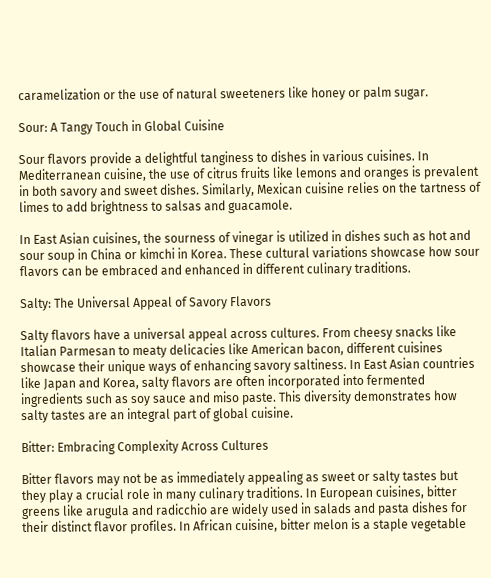caramelization or the use of natural sweeteners like honey or palm sugar.

Sour: A Tangy Touch in Global Cuisine

Sour flavors provide a delightful tanginess to dishes in various cuisines. In Mediterranean cuisine, the use of citrus fruits like lemons and oranges is prevalent in both savory and sweet dishes. Similarly, Mexican cuisine relies on the tartness of limes to add brightness to salsas and guacamole.

In East Asian cuisines, the sourness of vinegar is utilized in dishes such as hot and sour soup in China or kimchi in Korea. These cultural variations showcase how sour flavors can be embraced and enhanced in different culinary traditions.

Salty: The Universal Appeal of Savory Flavors

Salty flavors have a universal appeal across cultures. From cheesy snacks like Italian Parmesan to meaty delicacies like American bacon, different cuisines showcase their unique ways of enhancing savory saltiness. In East Asian countries like Japan and Korea, salty flavors are often incorporated into fermented ingredients such as soy sauce and miso paste. This diversity demonstrates how salty tastes are an integral part of global cuisine.

Bitter: Embracing Complexity Across Cultures

Bitter flavors may not be as immediately appealing as sweet or salty tastes but they play a crucial role in many culinary traditions. In European cuisines, bitter greens like arugula and radicchio are widely used in salads and pasta dishes for their distinct flavor profiles. In African cuisine, bitter melon is a staple vegetable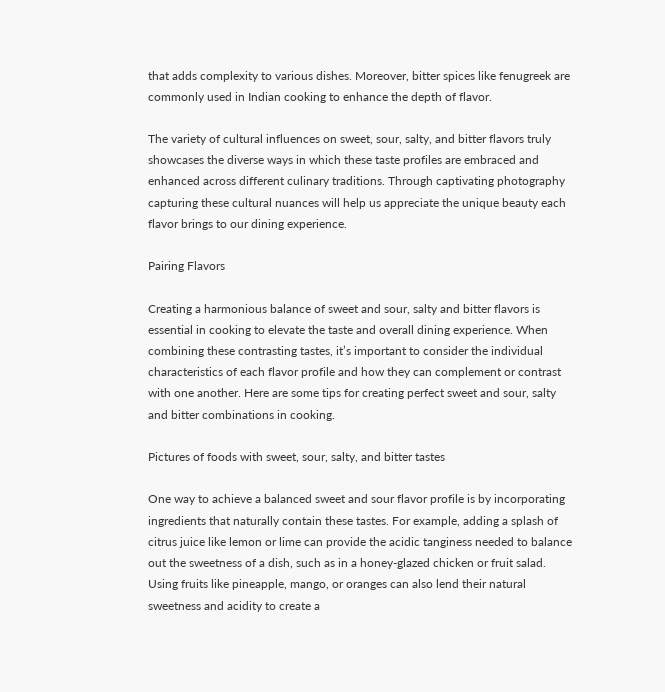that adds complexity to various dishes. Moreover, bitter spices like fenugreek are commonly used in Indian cooking to enhance the depth of flavor.

The variety of cultural influences on sweet, sour, salty, and bitter flavors truly showcases the diverse ways in which these taste profiles are embraced and enhanced across different culinary traditions. Through captivating photography capturing these cultural nuances will help us appreciate the unique beauty each flavor brings to our dining experience.

Pairing Flavors

Creating a harmonious balance of sweet and sour, salty and bitter flavors is essential in cooking to elevate the taste and overall dining experience. When combining these contrasting tastes, it’s important to consider the individual characteristics of each flavor profile and how they can complement or contrast with one another. Here are some tips for creating perfect sweet and sour, salty and bitter combinations in cooking.

Pictures of foods with sweet, sour, salty, and bitter tastes

One way to achieve a balanced sweet and sour flavor profile is by incorporating ingredients that naturally contain these tastes. For example, adding a splash of citrus juice like lemon or lime can provide the acidic tanginess needed to balance out the sweetness of a dish, such as in a honey-glazed chicken or fruit salad. Using fruits like pineapple, mango, or oranges can also lend their natural sweetness and acidity to create a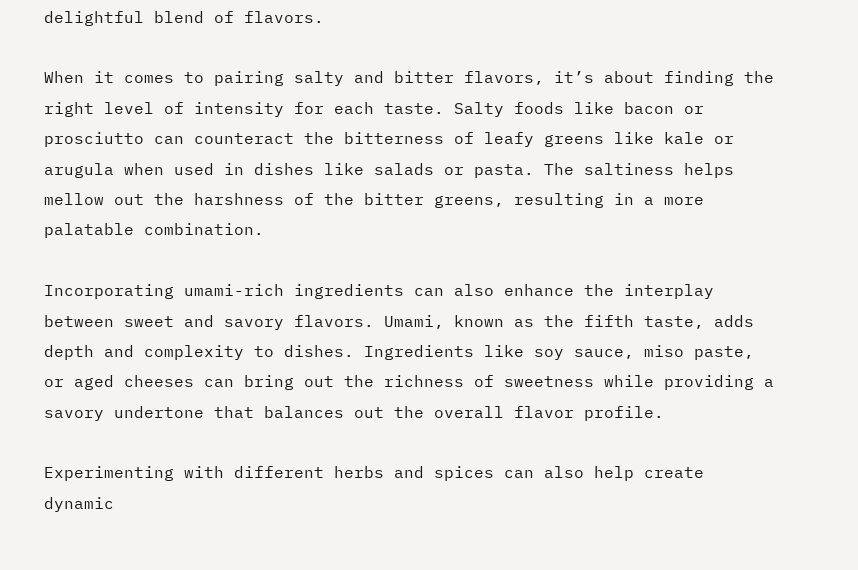delightful blend of flavors.

When it comes to pairing salty and bitter flavors, it’s about finding the right level of intensity for each taste. Salty foods like bacon or prosciutto can counteract the bitterness of leafy greens like kale or arugula when used in dishes like salads or pasta. The saltiness helps mellow out the harshness of the bitter greens, resulting in a more palatable combination.

Incorporating umami-rich ingredients can also enhance the interplay between sweet and savory flavors. Umami, known as the fifth taste, adds depth and complexity to dishes. Ingredients like soy sauce, miso paste, or aged cheeses can bring out the richness of sweetness while providing a savory undertone that balances out the overall flavor profile.

Experimenting with different herbs and spices can also help create dynamic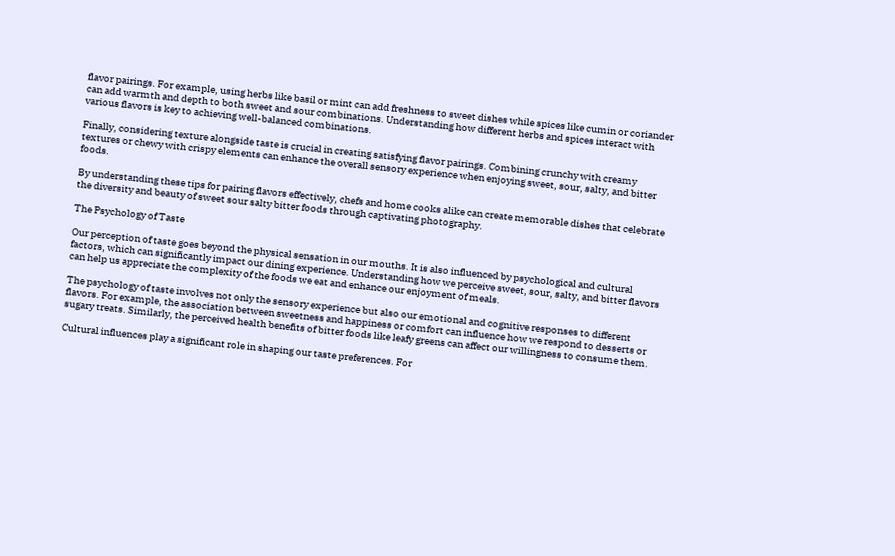flavor pairings. For example, using herbs like basil or mint can add freshness to sweet dishes while spices like cumin or coriander can add warmth and depth to both sweet and sour combinations. Understanding how different herbs and spices interact with various flavors is key to achieving well-balanced combinations.

Finally, considering texture alongside taste is crucial in creating satisfying flavor pairings. Combining crunchy with creamy textures or chewy with crispy elements can enhance the overall sensory experience when enjoying sweet, sour, salty, and bitter foods.

By understanding these tips for pairing flavors effectively, chefs and home cooks alike can create memorable dishes that celebrate the diversity and beauty of sweet sour salty bitter foods through captivating photography.

The Psychology of Taste

Our perception of taste goes beyond the physical sensation in our mouths. It is also influenced by psychological and cultural factors, which can significantly impact our dining experience. Understanding how we perceive sweet, sour, salty, and bitter flavors can help us appreciate the complexity of the foods we eat and enhance our enjoyment of meals.

The psychology of taste involves not only the sensory experience but also our emotional and cognitive responses to different flavors. For example, the association between sweetness and happiness or comfort can influence how we respond to desserts or sugary treats. Similarly, the perceived health benefits of bitter foods like leafy greens can affect our willingness to consume them.

Cultural influences play a significant role in shaping our taste preferences. For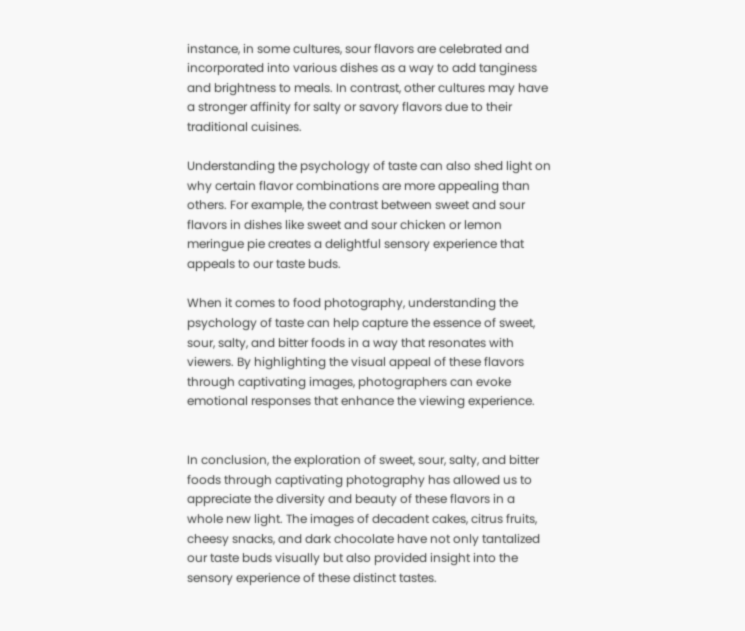instance, in some cultures, sour flavors are celebrated and incorporated into various dishes as a way to add tanginess and brightness to meals. In contrast, other cultures may have a stronger affinity for salty or savory flavors due to their traditional cuisines.

Understanding the psychology of taste can also shed light on why certain flavor combinations are more appealing than others. For example, the contrast between sweet and sour flavors in dishes like sweet and sour chicken or lemon meringue pie creates a delightful sensory experience that appeals to our taste buds.

When it comes to food photography, understanding the psychology of taste can help capture the essence of sweet, sour, salty, and bitter foods in a way that resonates with viewers. By highlighting the visual appeal of these flavors through captivating images, photographers can evoke emotional responses that enhance the viewing experience.


In conclusion, the exploration of sweet, sour, salty, and bitter foods through captivating photography has allowed us to appreciate the diversity and beauty of these flavors in a whole new light. The images of decadent cakes, citrus fruits, cheesy snacks, and dark chocolate have not only tantalized our taste buds visually but also provided insight into the sensory experience of these distinct tastes.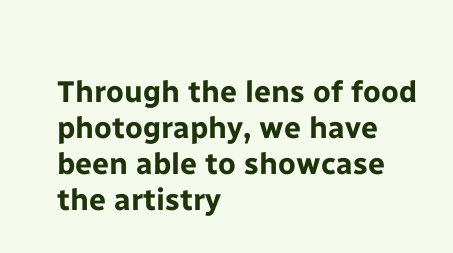Through the lens of food photography, we have been able to showcase the artistry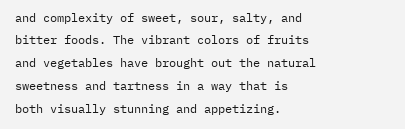and complexity of sweet, sour, salty, and bitter foods. The vibrant colors of fruits and vegetables have brought out the natural sweetness and tartness in a way that is both visually stunning and appetizing.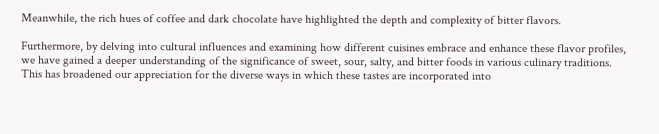Meanwhile, the rich hues of coffee and dark chocolate have highlighted the depth and complexity of bitter flavors.

Furthermore, by delving into cultural influences and examining how different cuisines embrace and enhance these flavor profiles, we have gained a deeper understanding of the significance of sweet, sour, salty, and bitter foods in various culinary traditions. This has broadened our appreciation for the diverse ways in which these tastes are incorporated into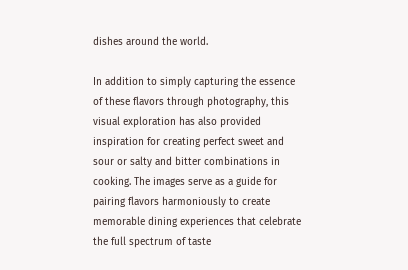dishes around the world.

In addition to simply capturing the essence of these flavors through photography, this visual exploration has also provided inspiration for creating perfect sweet and sour or salty and bitter combinations in cooking. The images serve as a guide for pairing flavors harmoniously to create memorable dining experiences that celebrate the full spectrum of taste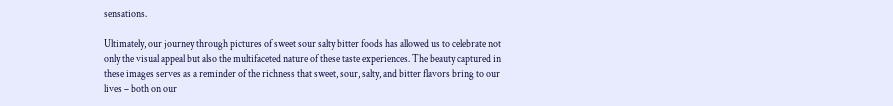sensations.

Ultimately, our journey through pictures of sweet sour salty bitter foods has allowed us to celebrate not only the visual appeal but also the multifaceted nature of these taste experiences. The beauty captured in these images serves as a reminder of the richness that sweet, sour, salty, and bitter flavors bring to our lives – both on our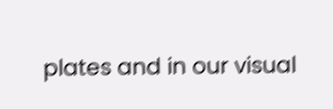plates and in our visual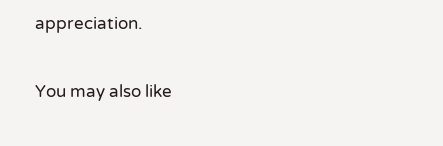appreciation.

You may also like